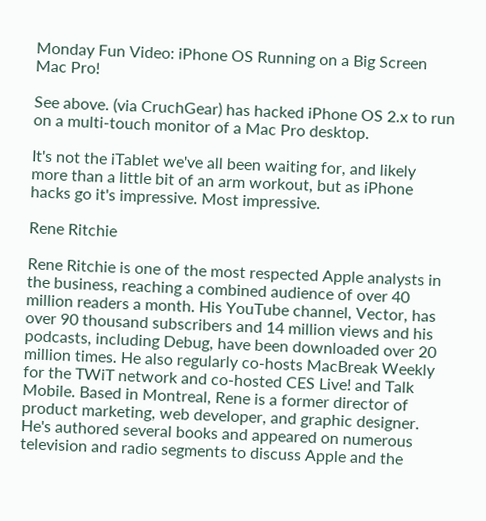Monday Fun Video: iPhone OS Running on a Big Screen Mac Pro!

See above. (via CruchGear) has hacked iPhone OS 2.x to run on a multi-touch monitor of a Mac Pro desktop.

It's not the iTablet we've all been waiting for, and likely more than a little bit of an arm workout, but as iPhone hacks go it's impressive. Most impressive.

Rene Ritchie

Rene Ritchie is one of the most respected Apple analysts in the business, reaching a combined audience of over 40 million readers a month. His YouTube channel, Vector, has over 90 thousand subscribers and 14 million views and his podcasts, including Debug, have been downloaded over 20 million times. He also regularly co-hosts MacBreak Weekly for the TWiT network and co-hosted CES Live! and Talk Mobile. Based in Montreal, Rene is a former director of product marketing, web developer, and graphic designer. He's authored several books and appeared on numerous television and radio segments to discuss Apple and the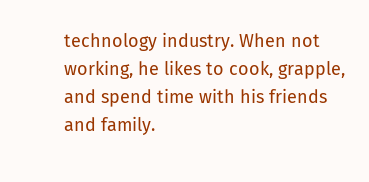technology industry. When not working, he likes to cook, grapple, and spend time with his friends and family.